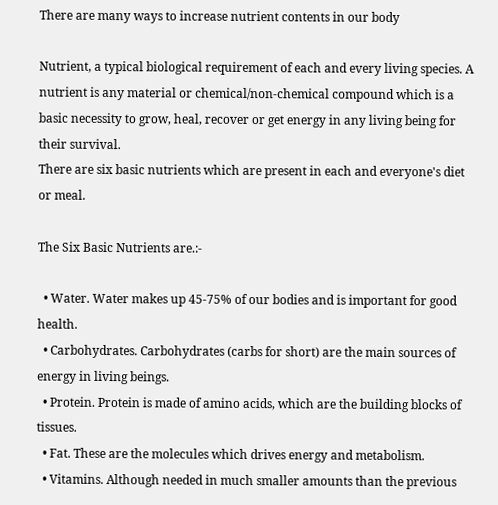There are many ways to increase nutrient contents in our body

Nutrient, a typical biological requirement of each and every living species. A nutrient is any material or chemical/non-chemical compound which is a basic necessity to grow, heal, recover or get energy in any living being for their survival.
There are six basic nutrients which are present in each and everyone's diet or meal.

The Six Basic Nutrients are.:-

  • Water. Water makes up 45-75% of our bodies and is important for good health.
  • Carbohydrates. Carbohydrates (carbs for short) are the main sources of energy in living beings.
  • Protein. Protein is made of amino acids, which are the building blocks of tissues.
  • Fat. These are the molecules which drives energy and metabolism.
  • Vitamins. Although needed in much smaller amounts than the previous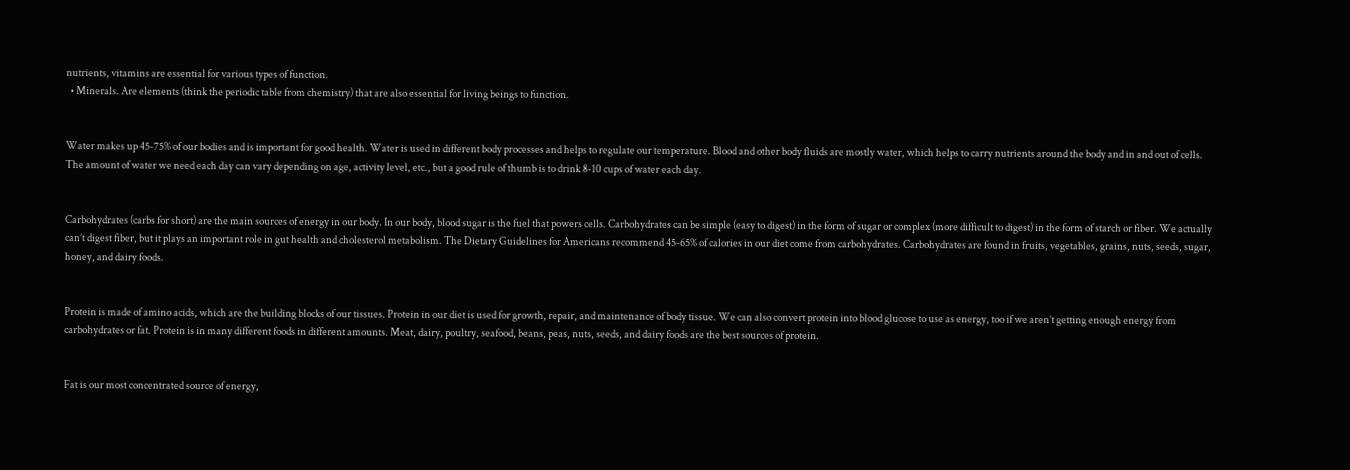nutrients, vitamins are essential for various types of function.
  • Minerals. Are elements (think the periodic table from chemistry) that are also essential for living beings to function.


Water makes up 45-75% of our bodies and is important for good health. Water is used in different body processes and helps to regulate our temperature. Blood and other body fluids are mostly water, which helps to carry nutrients around the body and in and out of cells. The amount of water we need each day can vary depending on age, activity level, etc., but a good rule of thumb is to drink 8-10 cups of water each day.


Carbohydrates (carbs for short) are the main sources of energy in our body. In our body, blood sugar is the fuel that powers cells. Carbohydrates can be simple (easy to digest) in the form of sugar or complex (more difficult to digest) in the form of starch or fiber. We actually can’t digest fiber, but it plays an important role in gut health and cholesterol metabolism. The Dietary Guidelines for Americans recommend 45-65% of calories in our diet come from carbohydrates. Carbohydrates are found in fruits, vegetables, grains, nuts, seeds, sugar, honey, and dairy foods.


Protein is made of amino acids, which are the building blocks of our tissues. Protein in our diet is used for growth, repair, and maintenance of body tissue. We can also convert protein into blood glucose to use as energy, too if we aren’t getting enough energy from carbohydrates or fat. Protein is in many different foods in different amounts. Meat, dairy, poultry, seafood, beans, peas, nuts, seeds, and dairy foods are the best sources of protein.


Fat is our most concentrated source of energy,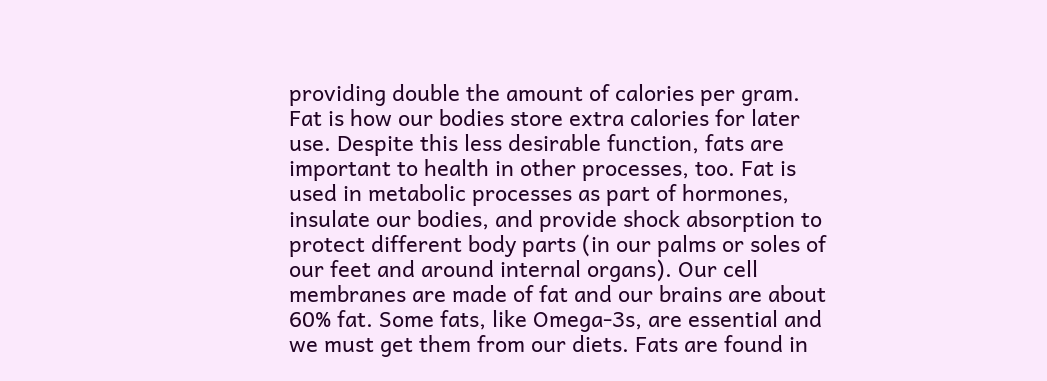providing double the amount of calories per gram. Fat is how our bodies store extra calories for later use. Despite this less desirable function, fats are important to health in other processes, too. Fat is used in metabolic processes as part of hormones, insulate our bodies, and provide shock absorption to protect different body parts (in our palms or soles of our feet and around internal organs). Our cell membranes are made of fat and our brains are about 60% fat. Some fats, like Omega-3s, are essential and we must get them from our diets. Fats are found in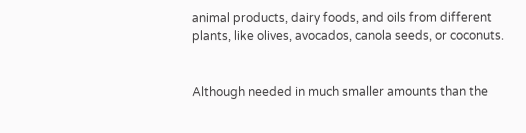animal products, dairy foods, and oils from different plants, like olives, avocados, canola seeds, or coconuts.


Although needed in much smaller amounts than the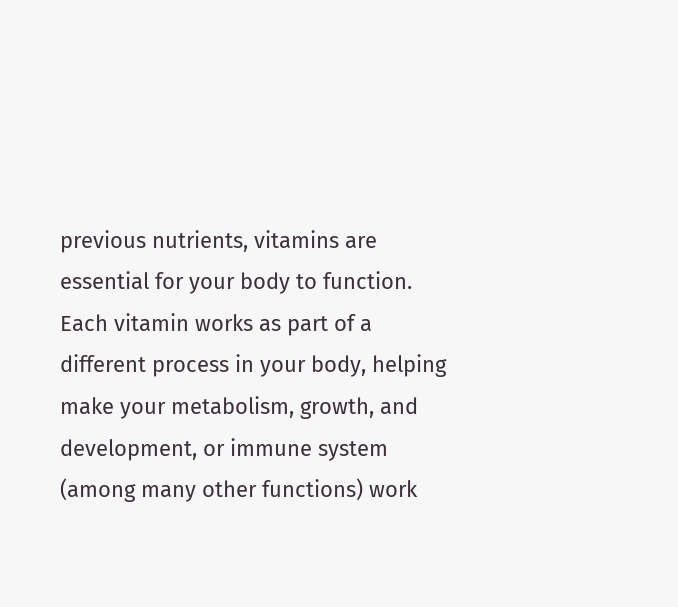previous nutrients, vitamins are essential for your body to function. Each vitamin works as part of a different process in your body, helping make your metabolism, growth, and development, or immune system (among many other functions) work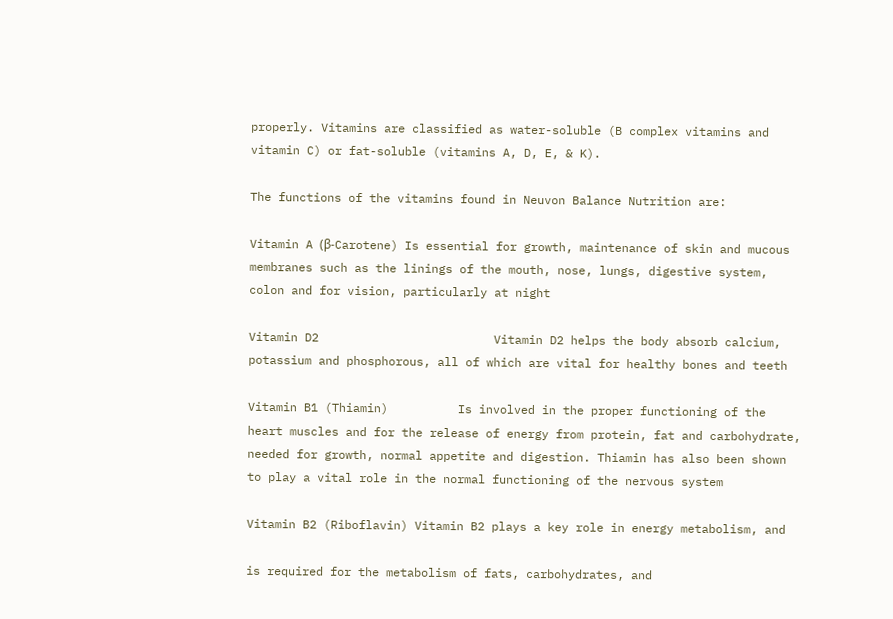properly. Vitamins are classified as water-soluble (B complex vitamins and vitamin C) or fat-soluble (vitamins A, D, E, & K).

The functions of the vitamins found in Neuvon Balance Nutrition are:

Vitamin A (β-Carotene) Is essential for growth, maintenance of skin and mucous membranes such as the linings of the mouth, nose, lungs, digestive system, colon and for vision, particularly at night

Vitamin D2                         Vitamin D2 helps the body absorb calcium, potassium and phosphorous, all of which are vital for healthy bones and teeth

Vitamin B1 (Thiamin)          Is involved in the proper functioning of the heart muscles and for the release of energy from protein, fat and carbohydrate, needed for growth, normal appetite and digestion. Thiamin has also been shown to play a vital role in the normal functioning of the nervous system

Vitamin B2 (Riboflavin) Vitamin B2 plays a key role in energy metabolism, and

is required for the metabolism of fats, carbohydrates, and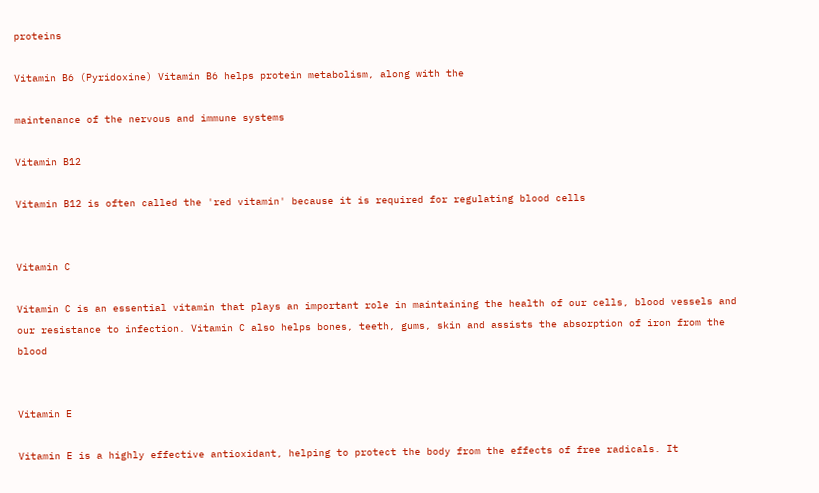proteins

Vitamin B6 (Pyridoxine) Vitamin B6 helps protein metabolism, along with the

maintenance of the nervous and immune systems

Vitamin B12

Vitamin B12 is often called the 'red vitamin' because it is required for regulating blood cells


Vitamin C

Vitamin C is an essential vitamin that plays an important role in maintaining the health of our cells, blood vessels and our resistance to infection. Vitamin C also helps bones, teeth, gums, skin and assists the absorption of iron from the blood


Vitamin E

Vitamin E is a highly effective antioxidant, helping to protect the body from the effects of free radicals. It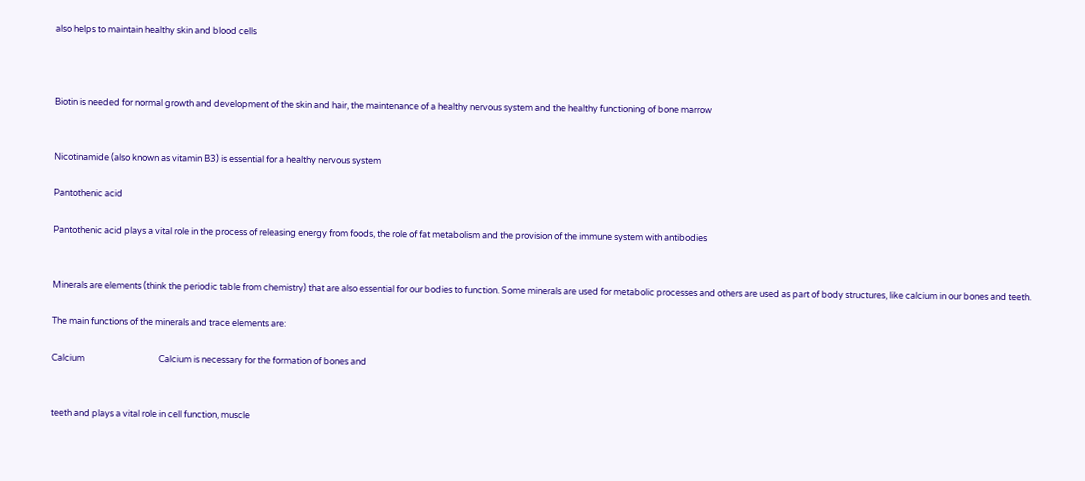also helps to maintain healthy skin and blood cells



Biotin is needed for normal growth and development of the skin and hair, the maintenance of a healthy nervous system and the healthy functioning of bone marrow


Nicotinamide (also known as vitamin B3) is essential for a healthy nervous system

Pantothenic acid

Pantothenic acid plays a vital role in the process of releasing energy from foods, the role of fat metabolism and the provision of the immune system with antibodies


Minerals are elements (think the periodic table from chemistry) that are also essential for our bodies to function. Some minerals are used for metabolic processes and others are used as part of body structures, like calcium in our bones and teeth.

The main functions of the minerals and trace elements are:

Calcium                                     Calcium is necessary for the formation of bones and


teeth and plays a vital role in cell function, muscle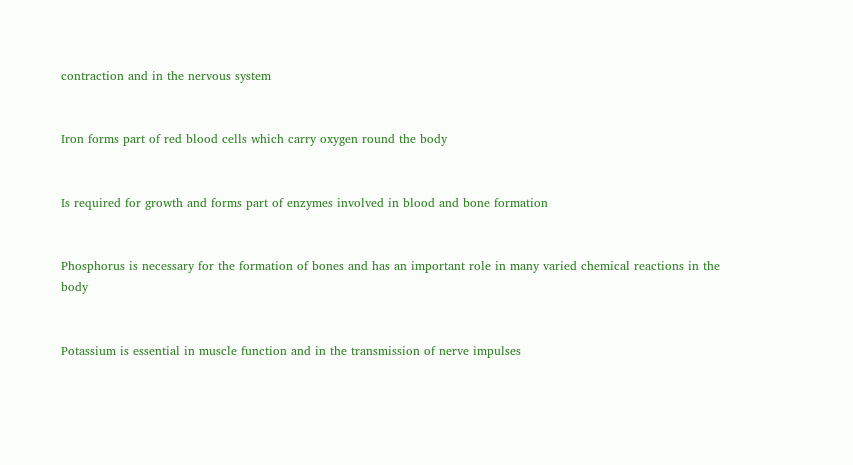contraction and in the nervous system


Iron forms part of red blood cells which carry oxygen round the body


Is required for growth and forms part of enzymes involved in blood and bone formation


Phosphorus is necessary for the formation of bones and has an important role in many varied chemical reactions in the body


Potassium is essential in muscle function and in the transmission of nerve impulses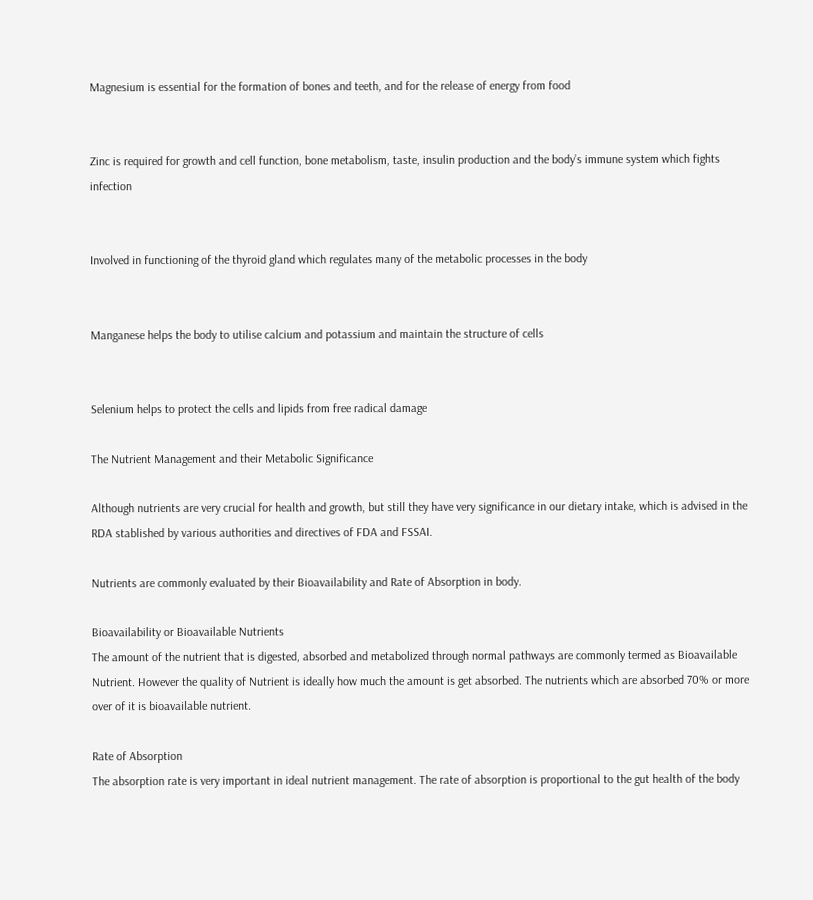Magnesium is essential for the formation of bones and teeth, and for the release of energy from food


Zinc is required for growth and cell function, bone metabolism, taste, insulin production and the body’s immune system which fights infection


Involved in functioning of the thyroid gland which regulates many of the metabolic processes in the body


Manganese helps the body to utilise calcium and potassium and maintain the structure of cells


Selenium helps to protect the cells and lipids from free radical damage

The Nutrient Management and their Metabolic Significance

Although nutrients are very crucial for health and growth, but still they have very significance in our dietary intake, which is advised in the RDA stablished by various authorities and directives of FDA and FSSAI.

Nutrients are commonly evaluated by their Bioavailability and Rate of Absorption in body.

Bioavailability or Bioavailable Nutrients
The amount of the nutrient that is digested, absorbed and metabolized through normal pathways are commonly termed as Bioavailable Nutrient. However the quality of Nutrient is ideally how much the amount is get absorbed. The nutrients which are absorbed 70% or more over of it is bioavailable nutrient.

Rate of Absorption
The absorption rate is very important in ideal nutrient management. The rate of absorption is proportional to the gut health of the body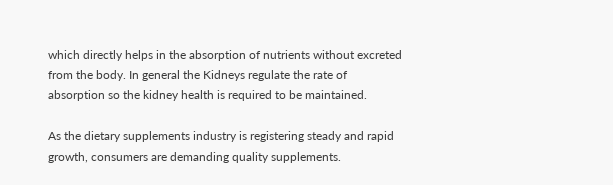which directly helps in the absorption of nutrients without excreted from the body. In general the Kidneys regulate the rate of absorption so the kidney health is required to be maintained.

As the dietary supplements industry is registering steady and rapid growth, consumers are demanding quality supplements.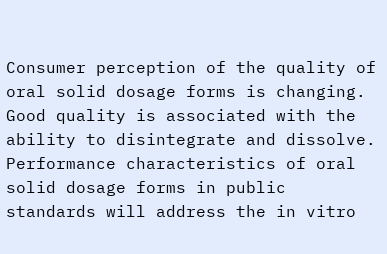Consumer perception of the quality of oral solid dosage forms is changing. Good quality is associated with the ability to disintegrate and dissolve. Performance characteristics of oral solid dosage forms in public standards will address the in vitro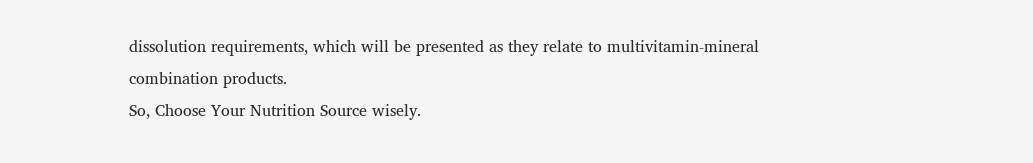dissolution requirements, which will be presented as they relate to multivitamin-mineral combination products.
So, Choose Your Nutrition Source wisely.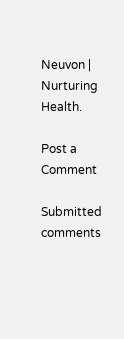Neuvon | Nurturing Health.

Post a Comment

Submitted comments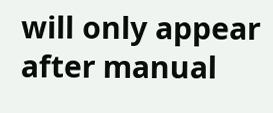will only appear after manual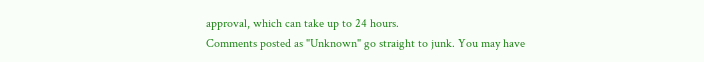approval, which can take up to 24 hours.
Comments posted as "Unknown" go straight to junk. You may have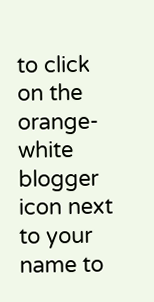to click on the orange-white blogger icon next to your name to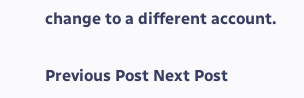change to a different account.

Previous Post Next Post